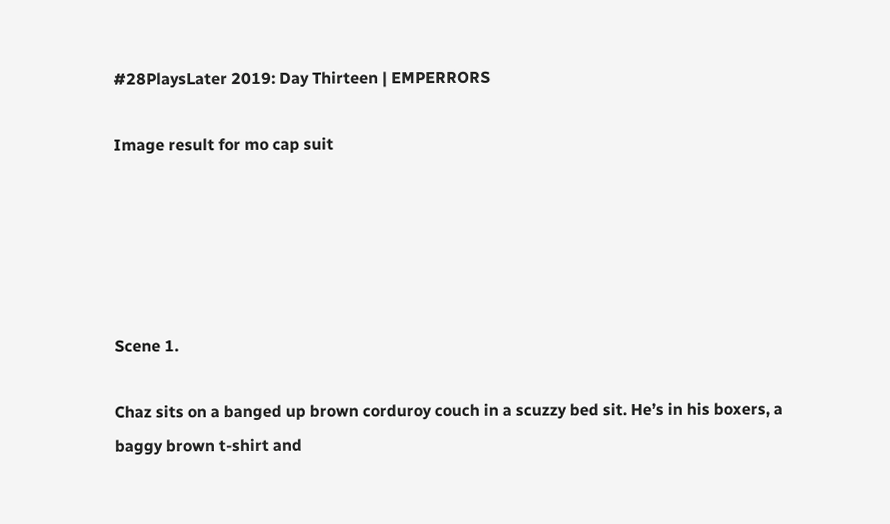#28PlaysLater 2019: Day Thirteen | EMPERRORS

Image result for mo cap suit





Scene 1.

Chaz sits on a banged up brown corduroy couch in a scuzzy bed sit. He’s in his boxers, a baggy brown t-shirt and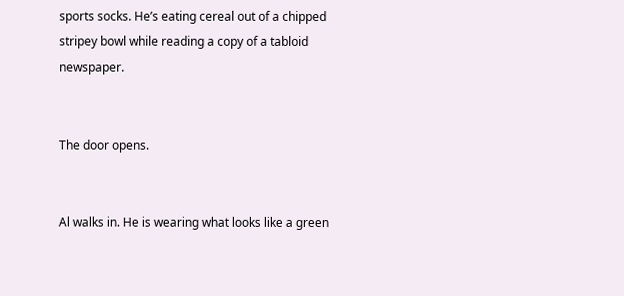sports socks. He’s eating cereal out of a chipped stripey bowl while reading a copy of a tabloid newspaper.


The door opens.


Al walks in. He is wearing what looks like a green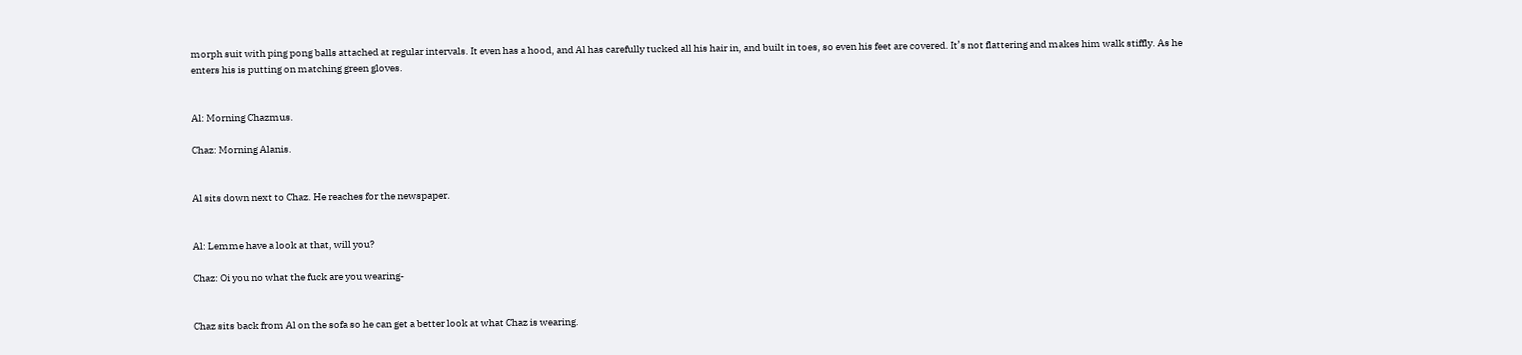morph suit with ping pong balls attached at regular intervals. It even has a hood, and Al has carefully tucked all his hair in, and built in toes, so even his feet are covered. It’s not flattering and makes him walk stiffly. As he enters his is putting on matching green gloves.


Al: Morning Chazmus.

Chaz: Morning Alanis.


Al sits down next to Chaz. He reaches for the newspaper.


Al: Lemme have a look at that, will you?

Chaz: Oi you no what the fuck are you wearing-


Chaz sits back from Al on the sofa so he can get a better look at what Chaz is wearing.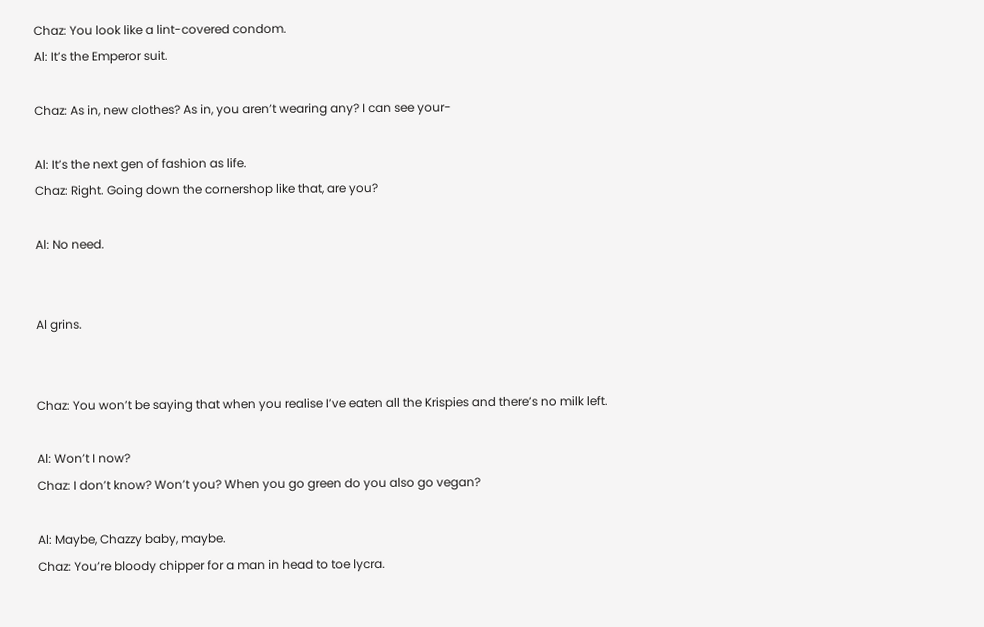Chaz: You look like a lint-covered condom.
Al: It’s the Emperor suit.

Chaz: As in, new clothes? As in, you aren’t wearing any? I can see your-

Al: It’s the next gen of fashion as life.
Chaz: Right. Going down the cornershop like that, are you?

Al: No need.


Al grins.


Chaz: You won’t be saying that when you realise I’ve eaten all the Krispies and there’s no milk left.

Al: Won’t I now?
Chaz: I don’t know? Won’t you? When you go green do you also go vegan?

Al: Maybe, Chazzy baby, maybe.
Chaz: You’re bloody chipper for a man in head to toe lycra.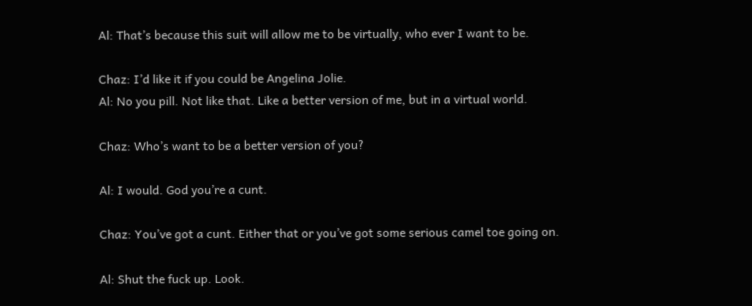Al: That’s because this suit will allow me to be virtually, who ever I want to be.

Chaz: I’d like it if you could be Angelina Jolie.
Al: No you pill. Not like that. Like a better version of me, but in a virtual world.

Chaz: Who’s want to be a better version of you?

Al: I would. God you’re a cunt.

Chaz: You’ve got a cunt. Either that or you’ve got some serious camel toe going on.

Al: Shut the fuck up. Look.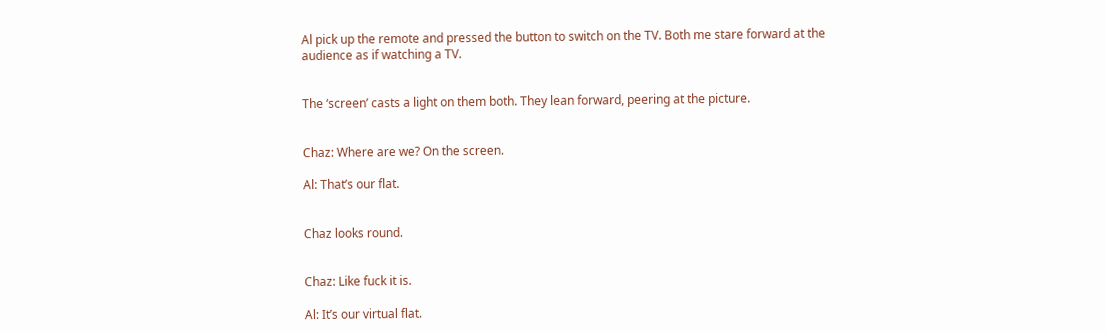Al pick up the remote and pressed the button to switch on the TV. Both me stare forward at the audience as if watching a TV.


The ‘screen’ casts a light on them both. They lean forward, peering at the picture.


Chaz: Where are we? On the screen.

Al: That’s our flat.


Chaz looks round.


Chaz: Like fuck it is.

Al: It’s our virtual flat.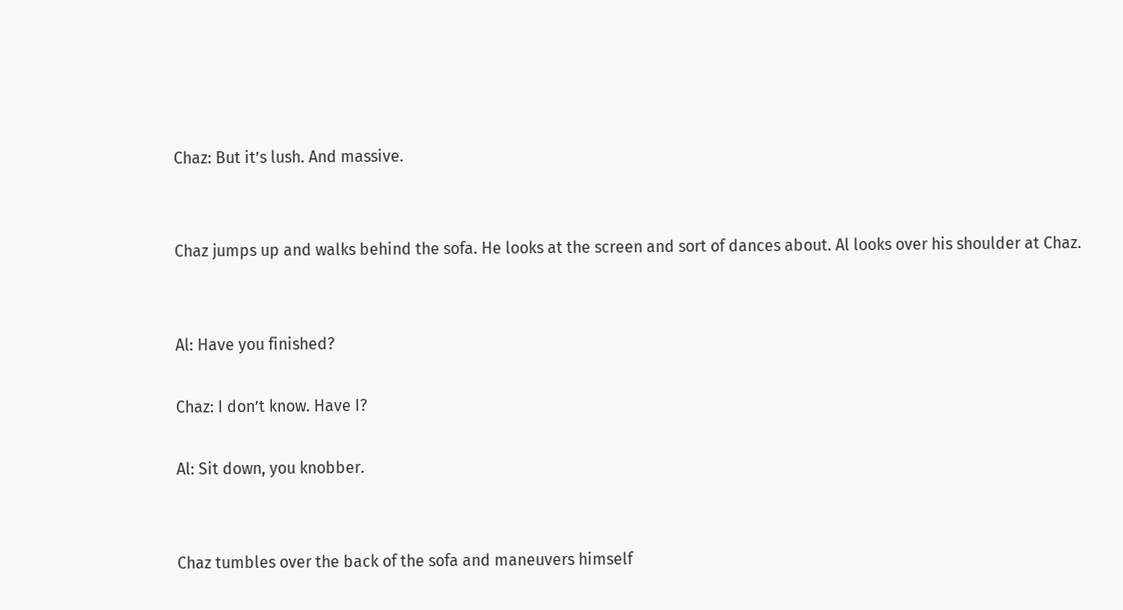Chaz: But it’s lush. And massive.


Chaz jumps up and walks behind the sofa. He looks at the screen and sort of dances about. Al looks over his shoulder at Chaz.


Al: Have you finished?

Chaz: I don’t know. Have I?

Al: Sit down, you knobber.


Chaz tumbles over the back of the sofa and maneuvers himself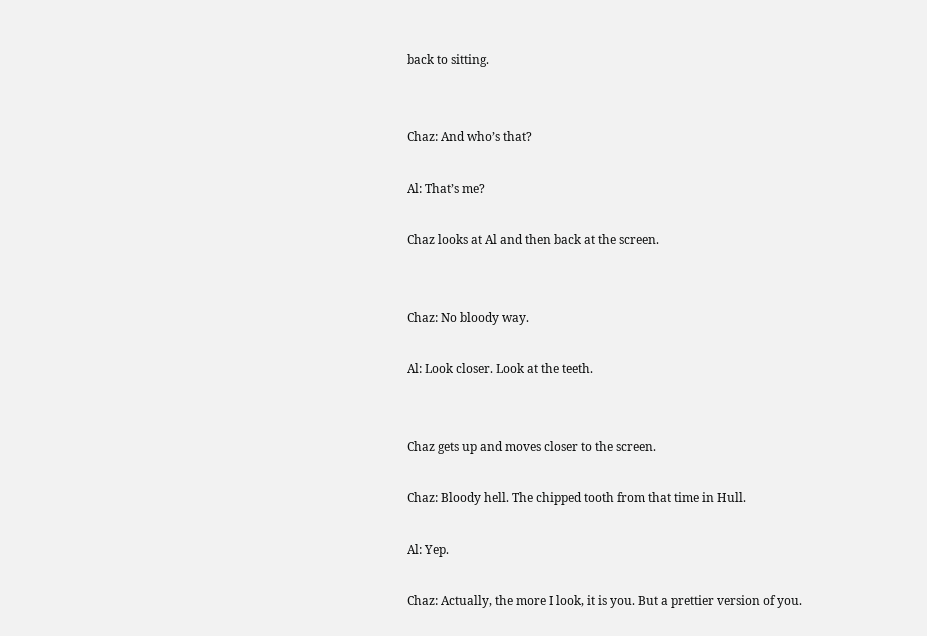back to sitting.


Chaz: And who’s that?

Al: That’s me?

Chaz looks at Al and then back at the screen.


Chaz: No bloody way.

Al: Look closer. Look at the teeth.


Chaz gets up and moves closer to the screen.

Chaz: Bloody hell. The chipped tooth from that time in Hull.

Al: Yep.

Chaz: Actually, the more I look, it is you. But a prettier version of you.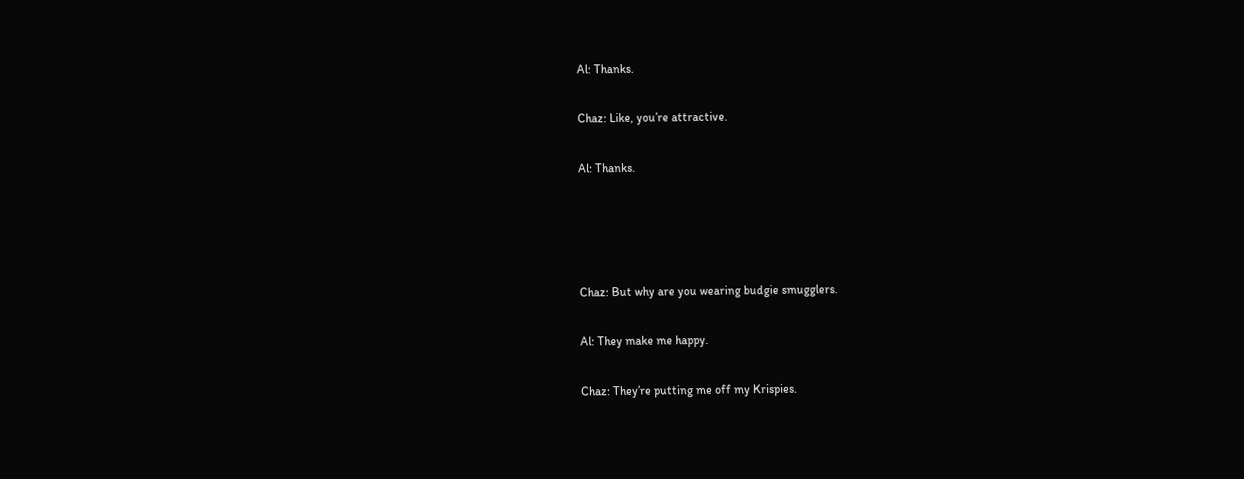Al: Thanks.

Chaz: Like, you’re attractive.

Al: Thanks.




Chaz: But why are you wearing budgie smugglers.

Al: They make me happy.

Chaz: They’re putting me off my Krispies.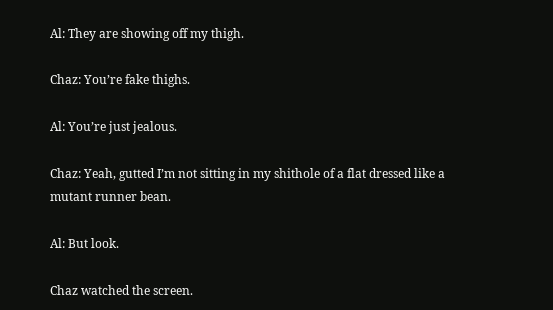Al: They are showing off my thigh.

Chaz: You’re fake thighs.

Al: You’re just jealous.

Chaz: Yeah, gutted I’m not sitting in my shithole of a flat dressed like a mutant runner bean.

Al: But look.

Chaz watched the screen.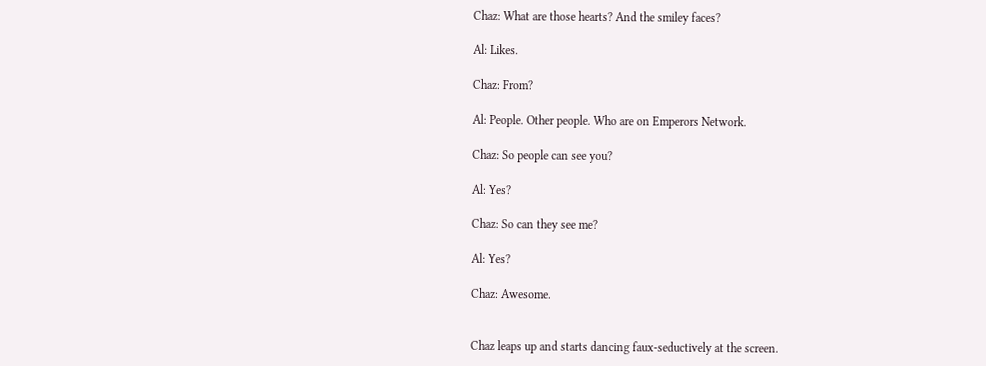Chaz: What are those hearts? And the smiley faces?

Al: Likes.

Chaz: From?

Al: People. Other people. Who are on Emperors Network.

Chaz: So people can see you?

Al: Yes?

Chaz: So can they see me?

Al: Yes?

Chaz: Awesome.


Chaz leaps up and starts dancing faux-seductively at the screen.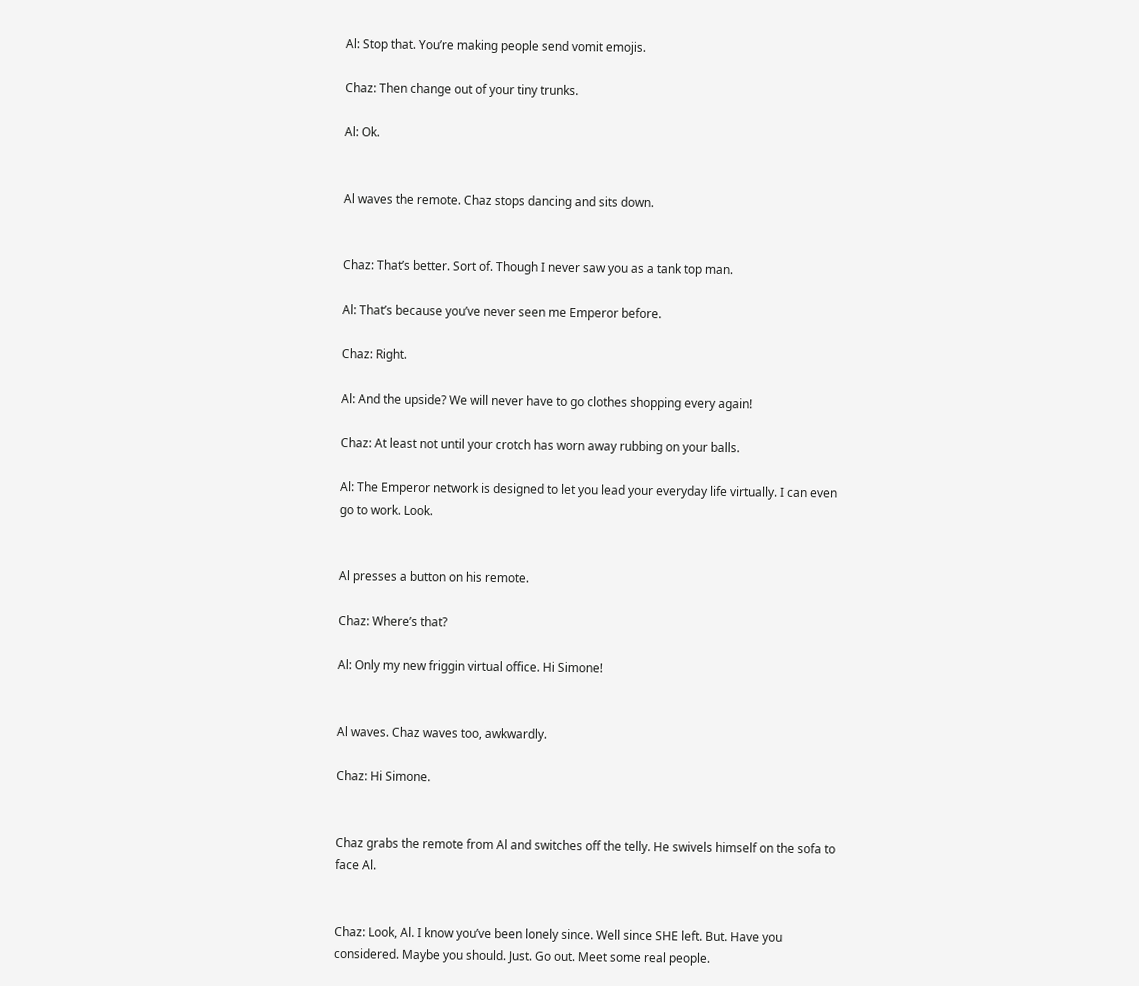Al: Stop that. You’re making people send vomit emojis.

Chaz: Then change out of your tiny trunks.

Al: Ok.


Al waves the remote. Chaz stops dancing and sits down.


Chaz: That’s better. Sort of. Though I never saw you as a tank top man.

Al: That’s because you’ve never seen me Emperor before.

Chaz: Right.

Al: And the upside? We will never have to go clothes shopping every again!

Chaz: At least not until your crotch has worn away rubbing on your balls.

Al: The Emperor network is designed to let you lead your everyday life virtually. I can even go to work. Look.


Al presses a button on his remote.

Chaz: Where’s that?

Al: Only my new friggin virtual office. Hi Simone!


Al waves. Chaz waves too, awkwardly.

Chaz: Hi Simone.


Chaz grabs the remote from Al and switches off the telly. He swivels himself on the sofa to face Al.


Chaz: Look, Al. I know you’ve been lonely since. Well since SHE left. But. Have you considered. Maybe you should. Just. Go out. Meet some real people.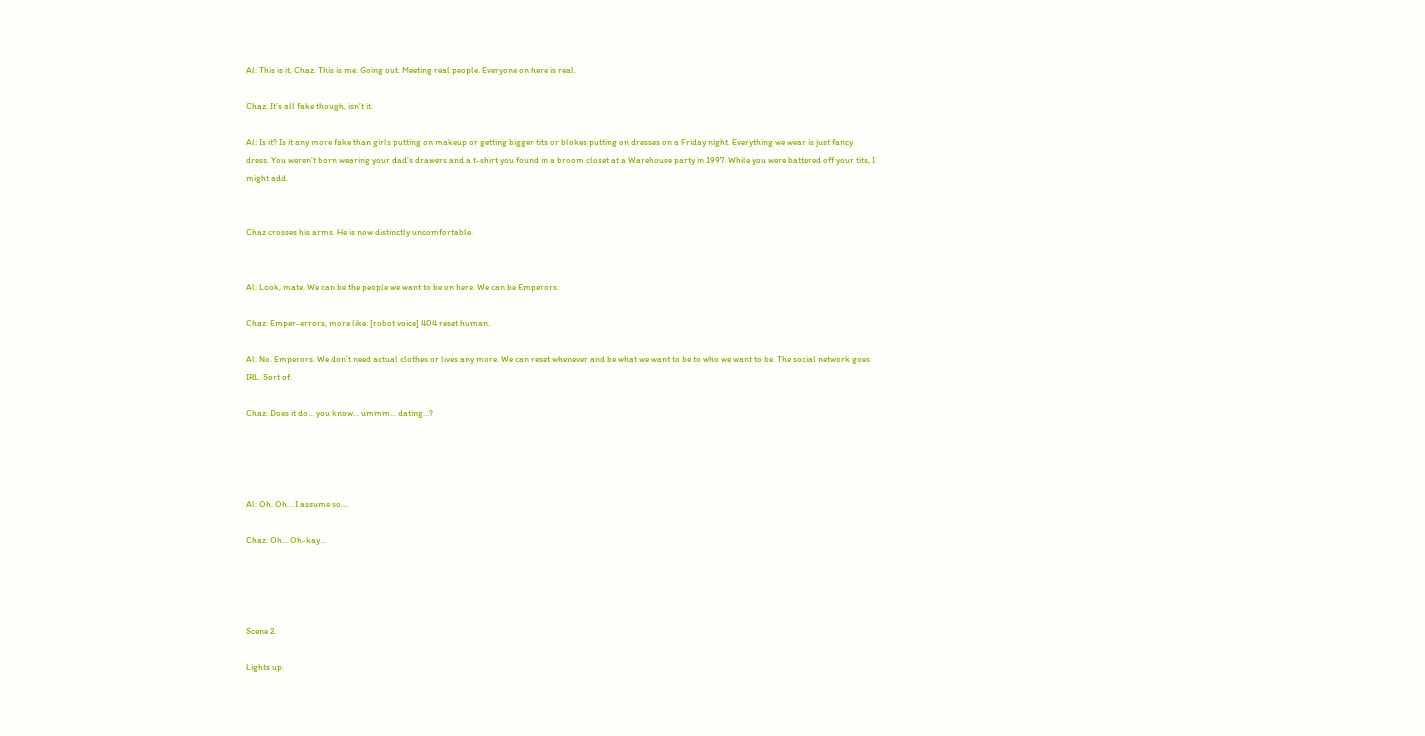Al: This is it, Chaz. This is me. Going out. Meeting real people. Everyone on here is real.

Chaz: It’s all fake though, isn’t it.

Al: Is it? Is it any more fake than girls putting on makeup or getting bigger tits or blokes putting on dresses on a Friday night. Everything we wear is just fancy dress. You weren’t born wearing your dad’s drawers and a t-shirt you found in a broom closet at a Warehouse party in 1997. While you were battered off your tits, I might add.


Chaz crosses his arms. He is now distinctly uncomfortable.


Al: Look, mate. We can be the people we want to be on here. We can be Emperors.

Chaz: Emper-errors, more like. [robot voice] 404 reset human.

Al: No. Emperors. We don’t need actual clothes or lives any more. We can reset whenever and be what we want to be to who we want to be. The social network goes IRL. Sort of.

Chaz: Does it do… you know… ummm… dating…?




Al: Oh. Oh… I assume so…

Chaz: Oh… Oh-kay…




Scene 2.

Lights up.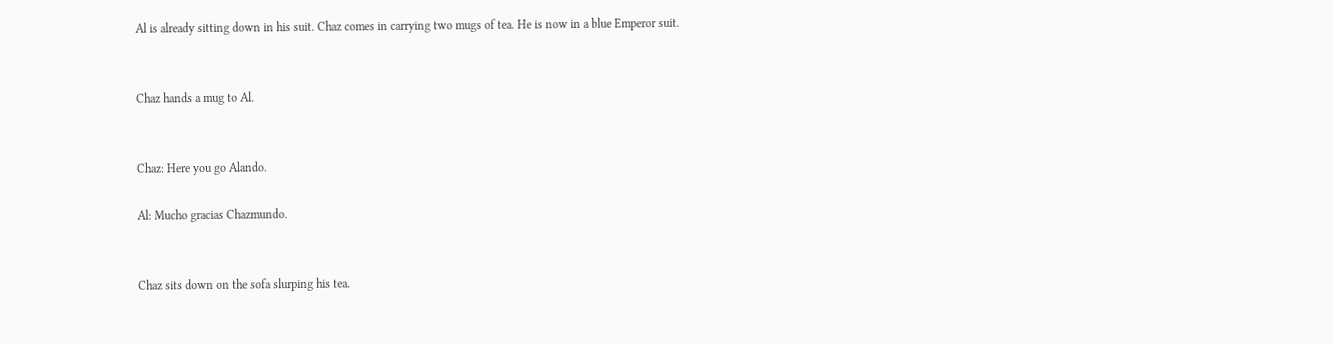Al is already sitting down in his suit. Chaz comes in carrying two mugs of tea. He is now in a blue Emperor suit.


Chaz hands a mug to Al.


Chaz: Here you go Alando.

Al: Mucho gracias Chazmundo.


Chaz sits down on the sofa slurping his tea.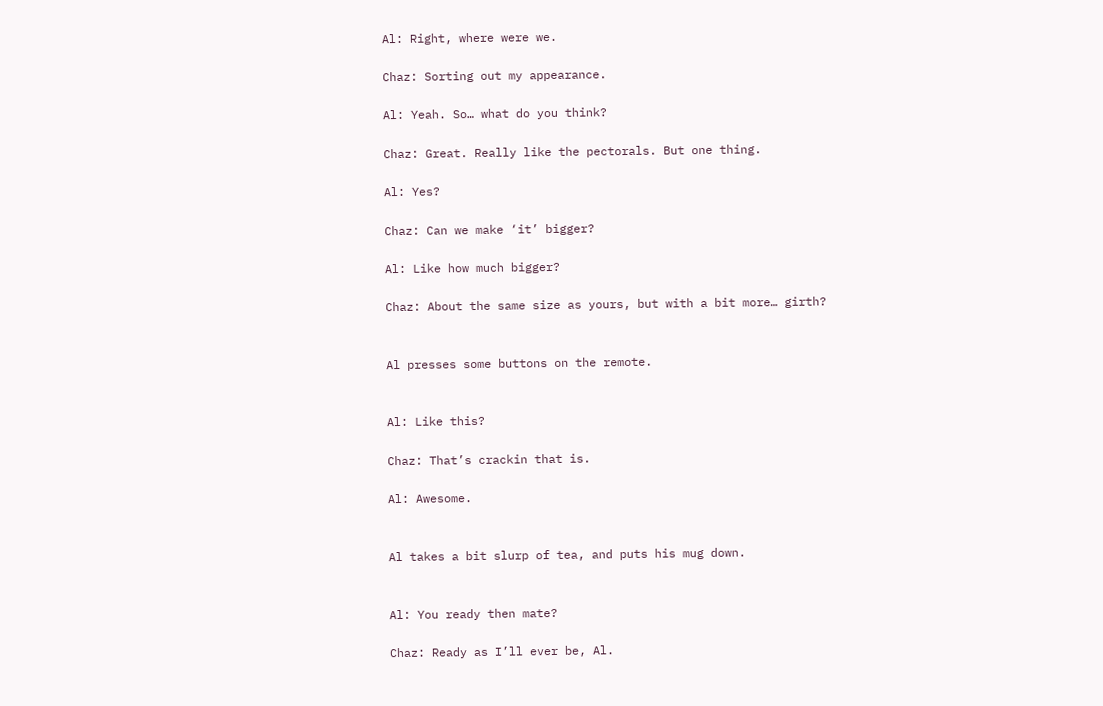Al: Right, where were we.

Chaz: Sorting out my appearance.

Al: Yeah. So… what do you think?

Chaz: Great. Really like the pectorals. But one thing.

Al: Yes?

Chaz: Can we make ‘it’ bigger?

Al: Like how much bigger?

Chaz: About the same size as yours, but with a bit more… girth?


Al presses some buttons on the remote.


Al: Like this?

Chaz: That’s crackin that is.

Al: Awesome.


Al takes a bit slurp of tea, and puts his mug down.


Al: You ready then mate?

Chaz: Ready as I’ll ever be, Al.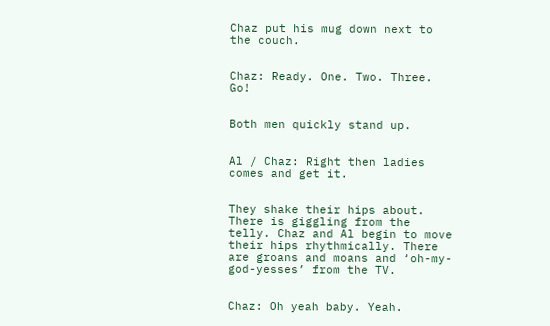Chaz put his mug down next to the couch.


Chaz: Ready. One. Two. Three. Go!


Both men quickly stand up.


Al / Chaz: Right then ladies comes and get it.


They shake their hips about. There is giggling from the telly. Chaz and Al begin to move their hips rhythmically. There are groans and moans and ‘oh-my-god-yesses’ from the TV.


Chaz: Oh yeah baby. Yeah.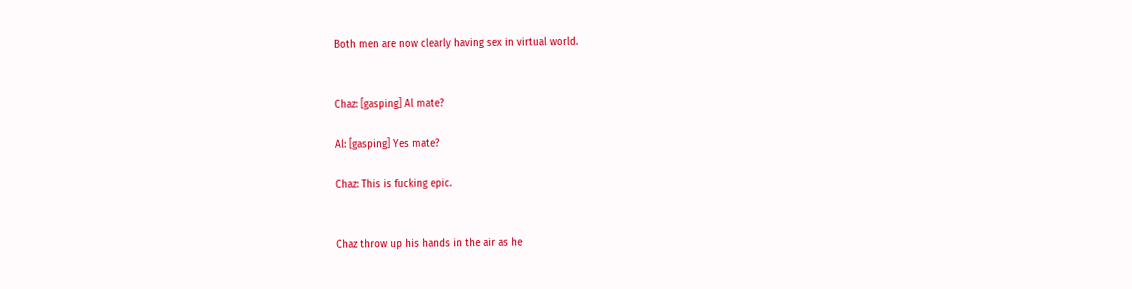Both men are now clearly having sex in virtual world.


Chaz: [gasping] Al mate?

Al: [gasping] Yes mate?

Chaz: This is fucking epic.


Chaz throw up his hands in the air as he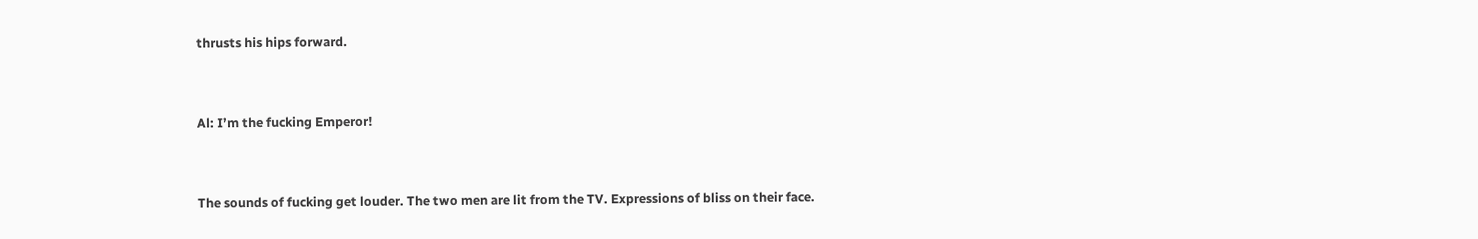thrusts his hips forward.


Al: I’m the fucking Emperor!


The sounds of fucking get louder. The two men are lit from the TV. Expressions of bliss on their face.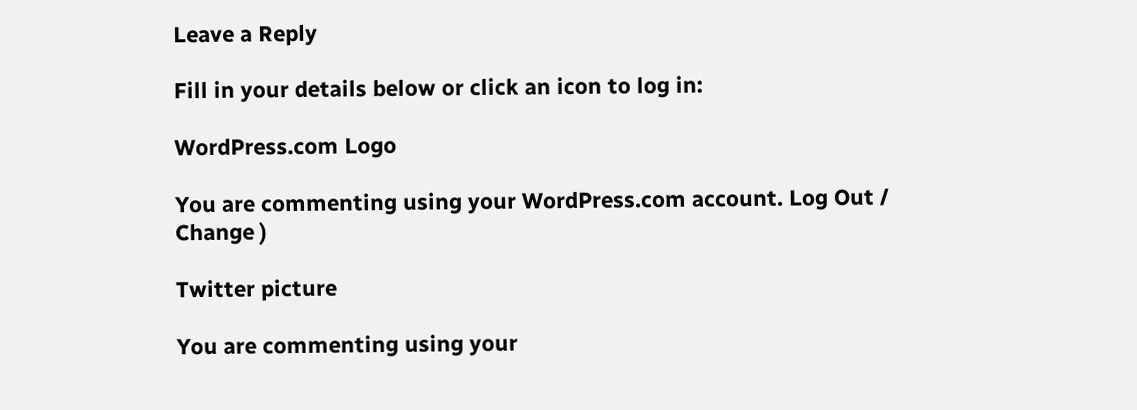Leave a Reply

Fill in your details below or click an icon to log in:

WordPress.com Logo

You are commenting using your WordPress.com account. Log Out /  Change )

Twitter picture

You are commenting using your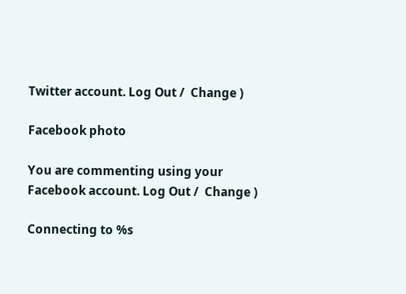Twitter account. Log Out /  Change )

Facebook photo

You are commenting using your Facebook account. Log Out /  Change )

Connecting to %s